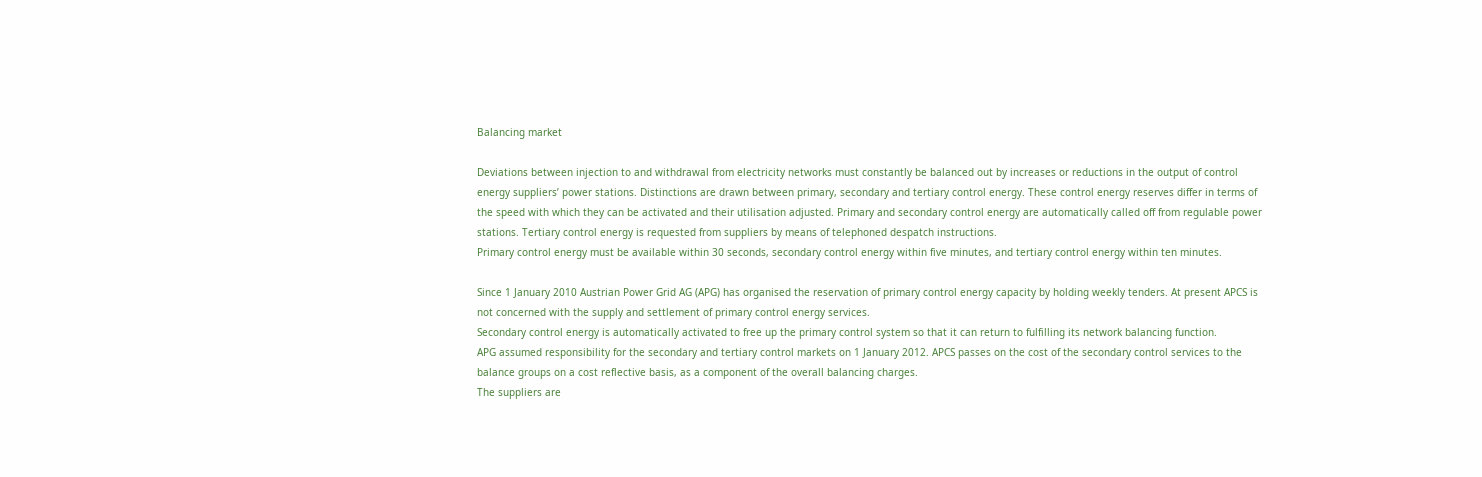Balancing market

Deviations between injection to and withdrawal from electricity networks must constantly be balanced out by increases or reductions in the output of control energy suppliers’ power stations. Distinctions are drawn between primary, secondary and tertiary control energy. These control energy reserves differ in terms of the speed with which they can be activated and their utilisation adjusted. Primary and secondary control energy are automatically called off from regulable power stations. Tertiary control energy is requested from suppliers by means of telephoned despatch instructions.
Primary control energy must be available within 30 seconds, secondary control energy within five minutes, and tertiary control energy within ten minutes.

Since 1 January 2010 Austrian Power Grid AG (APG) has organised the reservation of primary control energy capacity by holding weekly tenders. At present APCS is not concerned with the supply and settlement of primary control energy services.
Secondary control energy is automatically activated to free up the primary control system so that it can return to fulfilling its network balancing function.
APG assumed responsibility for the secondary and tertiary control markets on 1 January 2012. APCS passes on the cost of the secondary control services to the balance groups on a cost reflective basis, as a component of the overall balancing charges.
The suppliers are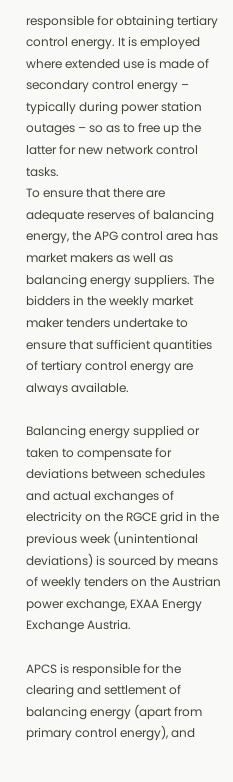responsible for obtaining tertiary control energy. It is employed where extended use is made of secondary control energy – typically during power station outages – so as to free up the latter for new network control tasks.
To ensure that there are adequate reserves of balancing energy, the APG control area has market makers as well as balancing energy suppliers. The bidders in the weekly market maker tenders undertake to ensure that sufficient quantities of tertiary control energy are always available.

Balancing energy supplied or taken to compensate for deviations between schedules and actual exchanges of electricity on the RGCE grid in the previous week (unintentional deviations) is sourced by means of weekly tenders on the Austrian power exchange, EXAA Energy Exchange Austria.

APCS is responsible for the clearing and settlement of balancing energy (apart from primary control energy), and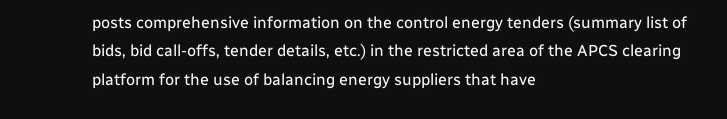posts comprehensive information on the control energy tenders (summary list of bids, bid call-offs, tender details, etc.) in the restricted area of the APCS clearing platform for the use of balancing energy suppliers that have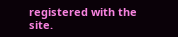registered with the site.